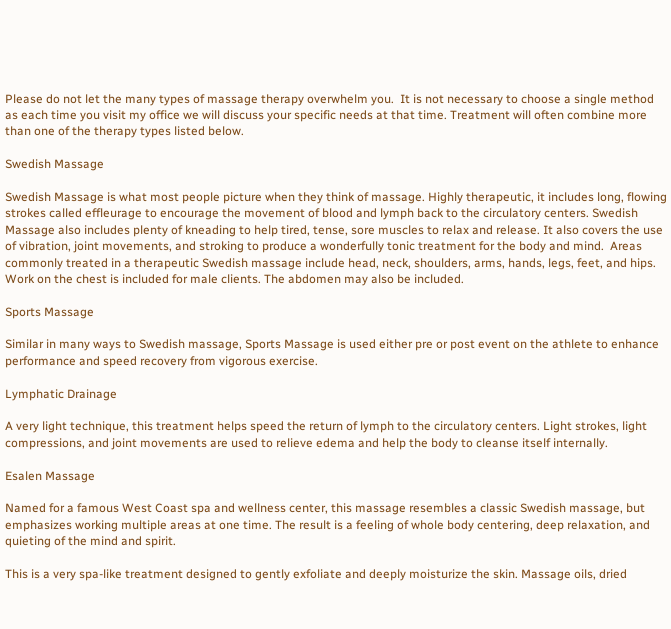Please do not let the many types of massage therapy overwhelm you.  It is not necessary to choose a single method as each time you visit my office we will discuss your specific needs at that time. Treatment will often combine more than one of the therapy types listed below.

Swedish Massage

Swedish Massage is what most people picture when they think of massage. Highly therapeutic, it includes long, flowing strokes called effleurage to encourage the movement of blood and lymph back to the circulatory centers. Swedish Massage also includes plenty of kneading to help tired, tense, sore muscles to relax and release. It also covers the use of vibration, joint movements, and stroking to produce a wonderfully tonic treatment for the body and mind.  Areas commonly treated in a therapeutic Swedish massage include head, neck, shoulders, arms, hands, legs, feet, and hips. Work on the chest is included for male clients. The abdomen may also be included.

Sports Massage

Similar in many ways to Swedish massage, Sports Massage is used either pre or post event on the athlete to enhance performance and speed recovery from vigorous exercise.

Lymphatic Drainage

A very light technique, this treatment helps speed the return of lymph to the circulatory centers. Light strokes, light compressions, and joint movements are used to relieve edema and help the body to cleanse itself internally.

Esalen Massage

Named for a famous West Coast spa and wellness center, this massage resembles a classic Swedish massage, but emphasizes working multiple areas at one time. The result is a feeling of whole body centering, deep relaxation, and quieting of the mind and spirit.

This is a very spa-like treatment designed to gently exfoliate and deeply moisturize the skin. Massage oils, dried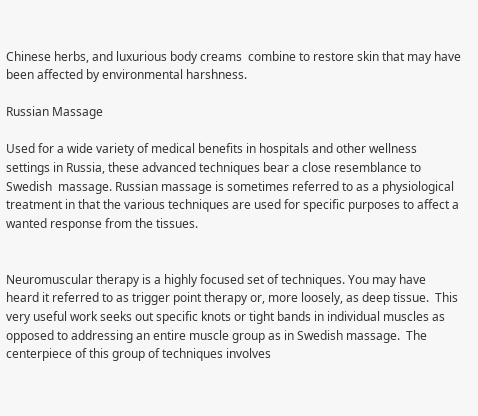Chinese herbs, and luxurious body creams  combine to restore skin that may have been affected by environmental harshness.

Russian Massage

Used for a wide variety of medical benefits in hospitals and other wellness settings in Russia, these advanced techniques bear a close resemblance to Swedish  massage. Russian massage is sometimes referred to as a physiological  treatment in that the various techniques are used for specific purposes to affect a  wanted response from the tissues.


Neuromuscular therapy is a highly focused set of techniques. You may have heard it referred to as trigger point therapy or, more loosely, as deep tissue.  This very useful work seeks out specific knots or tight bands in individual muscles as opposed to addressing an entire muscle group as in Swedish massage.  The centerpiece of this group of techniques involves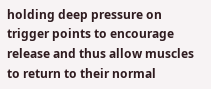holding deep pressure on trigger points to encourage release and thus allow muscles to return to their normal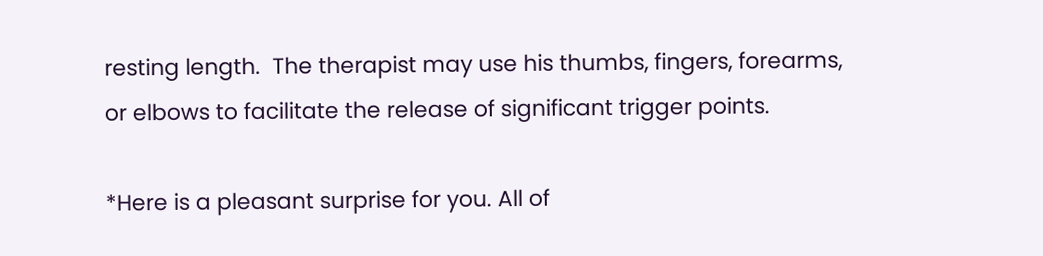resting length.  The therapist may use his thumbs, fingers, forearms, or elbows to facilitate the release of significant trigger points.

*Here is a pleasant surprise for you. All of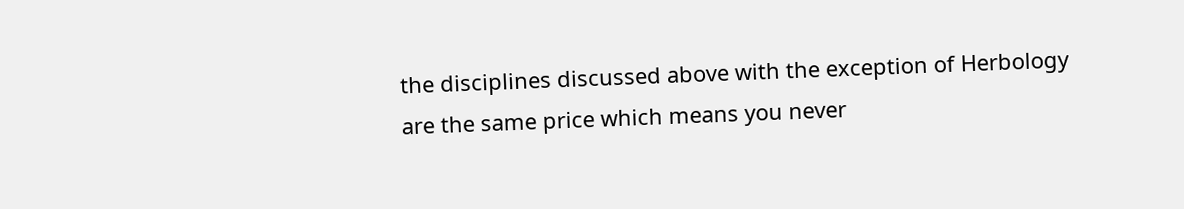the disciplines discussed above with the exception of Herbology are the same price which means you never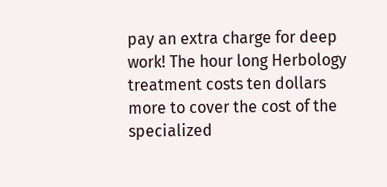pay an extra charge for deep work! The hour long Herbology treatment costs ten dollars more to cover the cost of the specialized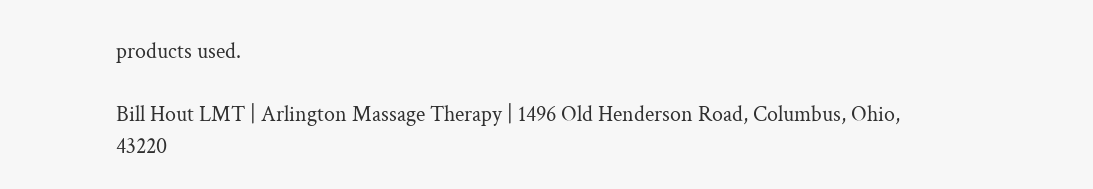products used.

Bill Hout LMT | Arlington Massage Therapy | 1496 Old Henderson Road, Columbus, Ohio, 43220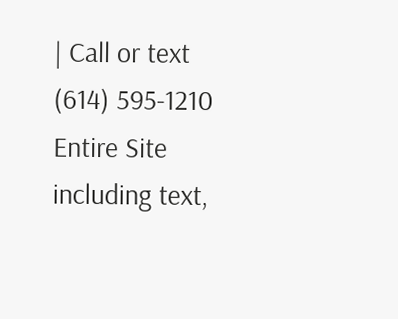| Call or text (614) 595-1210
Entire Site including text,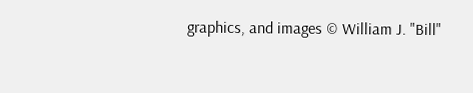graphics, and images © William J. "Bill"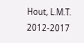Hout, L.M.T. 2012-2017